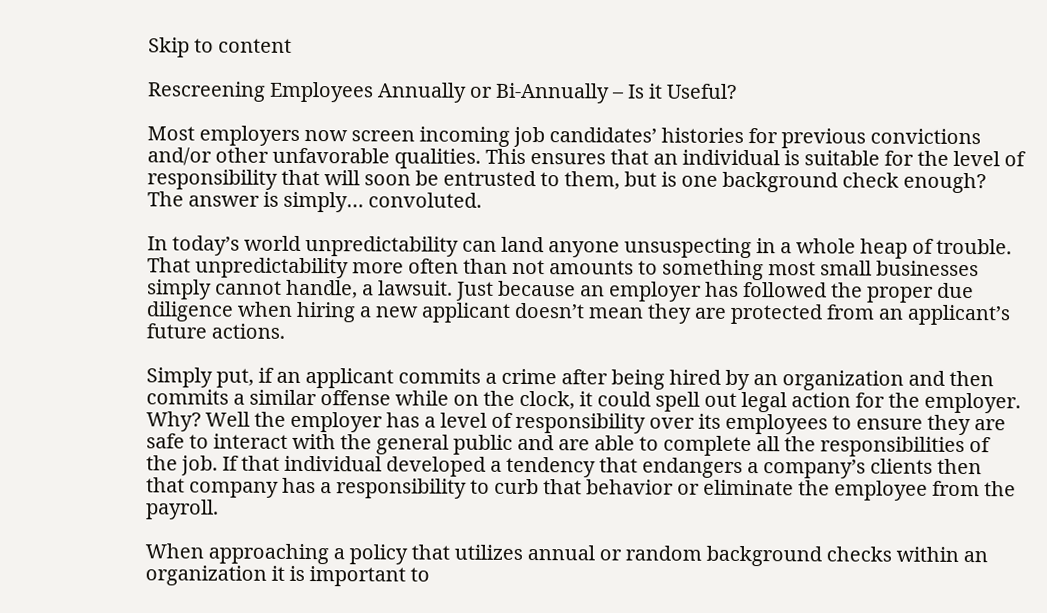Skip to content

Rescreening Employees Annually or Bi-Annually – Is it Useful?

Most employers now screen incoming job candidates’ histories for previous convictions and/or other unfavorable qualities. This ensures that an individual is suitable for the level of responsibility that will soon be entrusted to them, but is one background check enough? The answer is simply… convoluted.

In today’s world unpredictability can land anyone unsuspecting in a whole heap of trouble. That unpredictability more often than not amounts to something most small businesses simply cannot handle, a lawsuit. Just because an employer has followed the proper due diligence when hiring a new applicant doesn’t mean they are protected from an applicant’s future actions.

Simply put, if an applicant commits a crime after being hired by an organization and then commits a similar offense while on the clock, it could spell out legal action for the employer. Why? Well the employer has a level of responsibility over its employees to ensure they are safe to interact with the general public and are able to complete all the responsibilities of the job. If that individual developed a tendency that endangers a company’s clients then that company has a responsibility to curb that behavior or eliminate the employee from the payroll.

When approaching a policy that utilizes annual or random background checks within an organization it is important to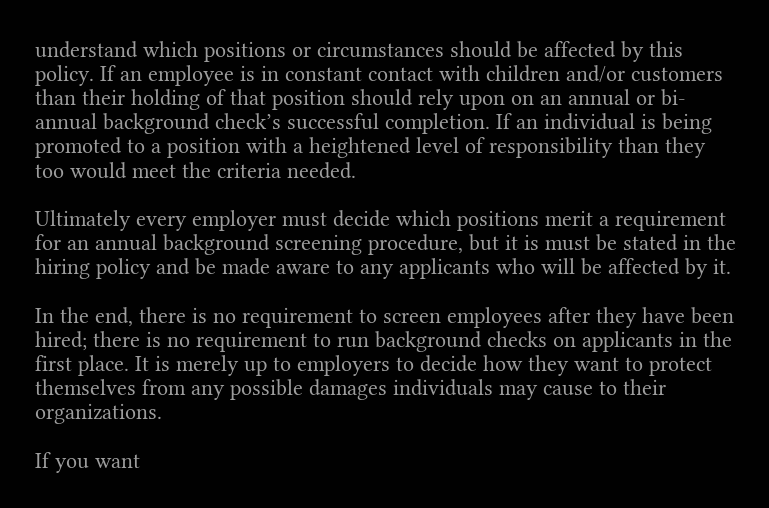understand which positions or circumstances should be affected by this policy. If an employee is in constant contact with children and/or customers than their holding of that position should rely upon on an annual or bi-annual background check’s successful completion. If an individual is being promoted to a position with a heightened level of responsibility than they too would meet the criteria needed.

Ultimately every employer must decide which positions merit a requirement for an annual background screening procedure, but it is must be stated in the hiring policy and be made aware to any applicants who will be affected by it.

In the end, there is no requirement to screen employees after they have been hired; there is no requirement to run background checks on applicants in the first place. It is merely up to employers to decide how they want to protect themselves from any possible damages individuals may cause to their organizations.

If you want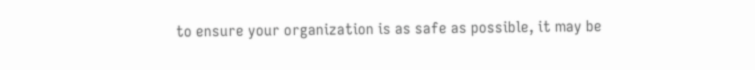to ensure your organization is as safe as possible, it may be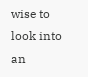wise to look into an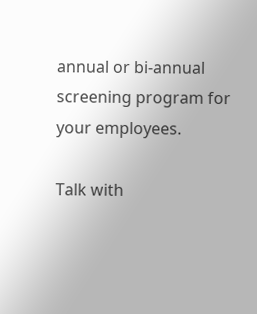annual or bi-annual screening program for your employees.

Talk with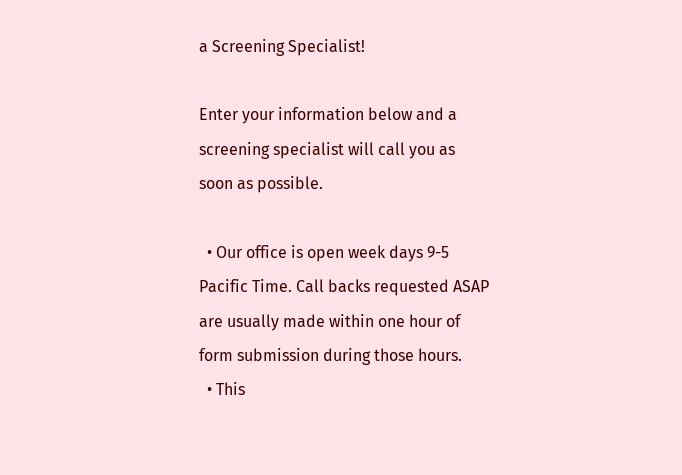a Screening Specialist!

Enter your information below and a screening specialist will call you as soon as possible.

  • Our office is open week days 9-5 Pacific Time. Call backs requested ASAP are usually made within one hour of form submission during those hours.
  • This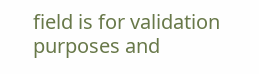field is for validation purposes and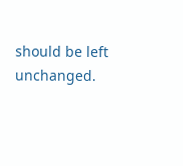should be left unchanged.